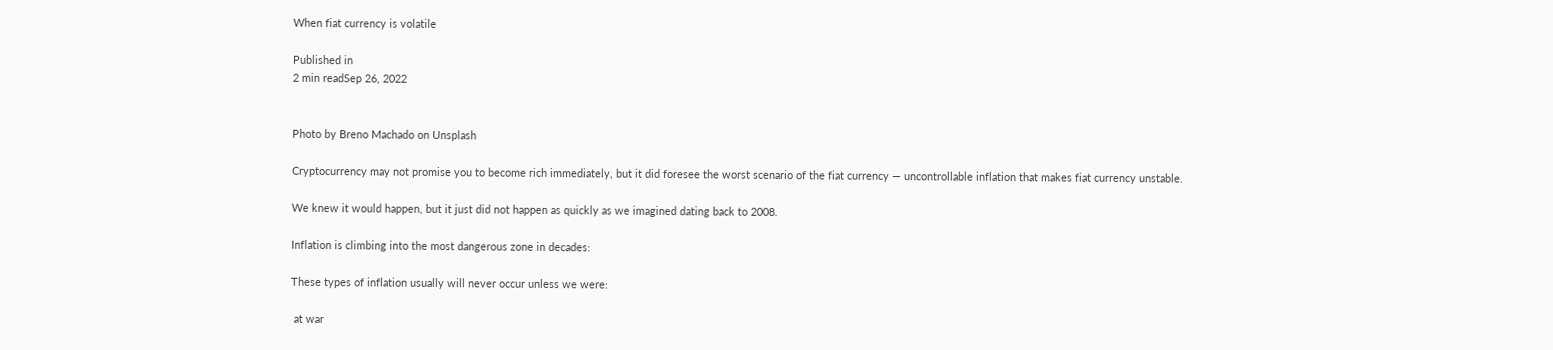When fiat currency is volatile

Published in
2 min readSep 26, 2022


Photo by Breno Machado on Unsplash

Cryptocurrency may not promise you to become rich immediately, but it did foresee the worst scenario of the fiat currency — uncontrollable inflation that makes fiat currency unstable.

We knew it would happen, but it just did not happen as quickly as we imagined dating back to 2008.

Inflation is climbing into the most dangerous zone in decades:

These types of inflation usually will never occur unless we were:

 at war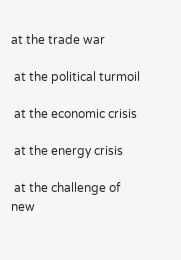at the trade war

 at the political turmoil

 at the economic crisis

 at the energy crisis

 at the challenge of new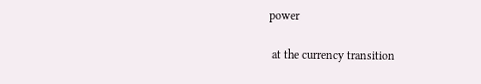power

 at the currency transition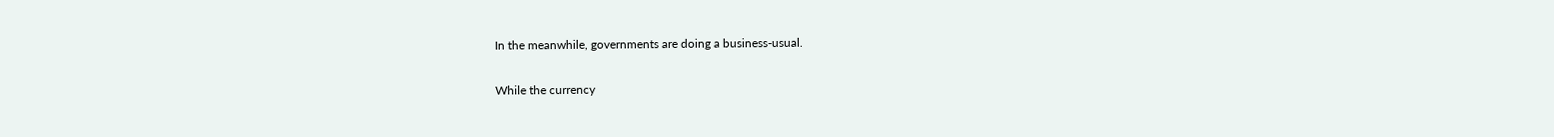In the meanwhile, governments are doing a business-usual.

While the currency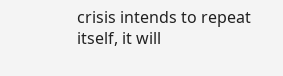crisis intends to repeat itself, it will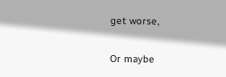get worse,

Or maybe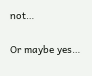not…

Or maybe yes…